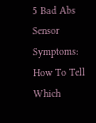5 Bad Abs Sensor Symptoms: How To Tell Which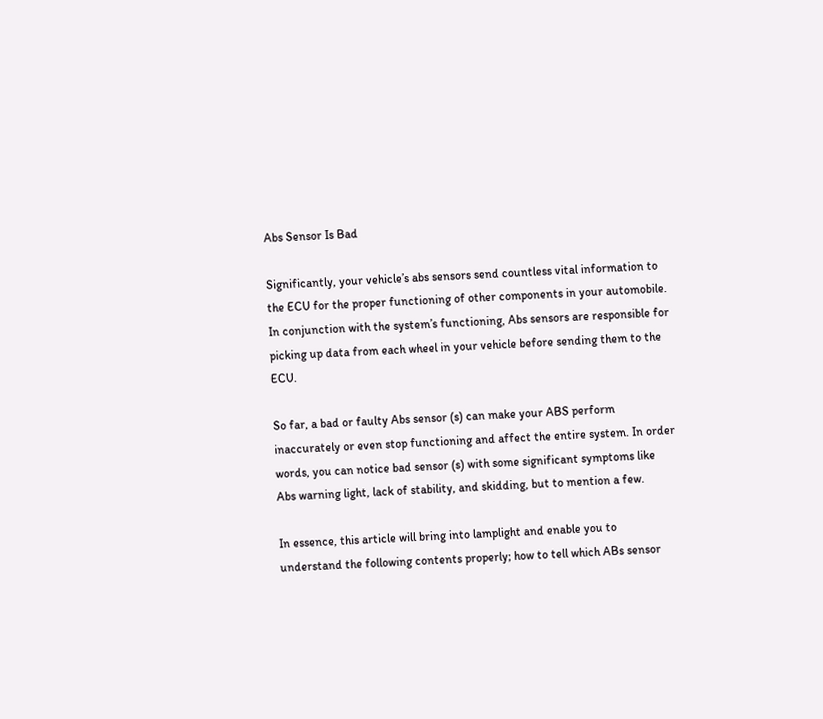Abs Sensor Is Bad

Significantly, your vehicle’s abs sensors send countless vital information to the ECU for the proper functioning of other components in your automobile. In conjunction with the system’s functioning, Abs sensors are responsible for picking up data from each wheel in your vehicle before sending them to the ECU.

So far, a bad or faulty Abs sensor (s) can make your ABS perform inaccurately or even stop functioning and affect the entire system. In order words, you can notice bad sensor (s) with some significant symptoms like Abs warning light, lack of stability, and skidding, but to mention a few.

In essence, this article will bring into lamplight and enable you to understand the following contents properly; how to tell which ABs sensor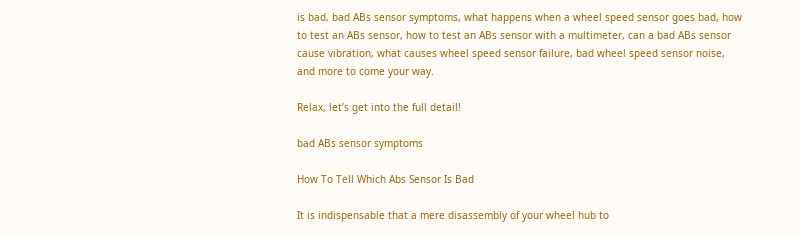is bad, bad ABs sensor symptoms, what happens when a wheel speed sensor goes bad, how to test an ABs sensor, how to test an ABs sensor with a multimeter, can a bad ABs sensor cause vibration, what causes wheel speed sensor failure, bad wheel speed sensor noise, and more to come your way.

Relax, let’s get into the full detail!

bad ABs sensor symptoms

How To Tell Which Abs Sensor Is Bad

It is indispensable that a mere disassembly of your wheel hub to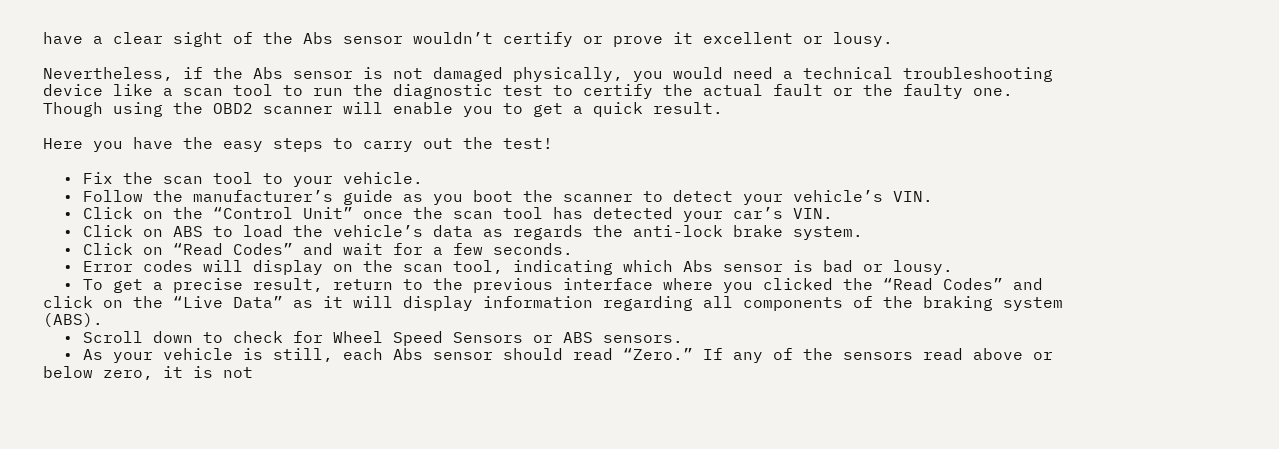have a clear sight of the Abs sensor wouldn’t certify or prove it excellent or lousy.

Nevertheless, if the Abs sensor is not damaged physically, you would need a technical troubleshooting device like a scan tool to run the diagnostic test to certify the actual fault or the faulty one. Though using the OBD2 scanner will enable you to get a quick result.

Here you have the easy steps to carry out the test!

  • Fix the scan tool to your vehicle.
  • Follow the manufacturer’s guide as you boot the scanner to detect your vehicle’s VIN.
  • Click on the “Control Unit” once the scan tool has detected your car’s VIN.
  • Click on ABS to load the vehicle’s data as regards the anti-lock brake system.
  • Click on “Read Codes” and wait for a few seconds.
  • Error codes will display on the scan tool, indicating which Abs sensor is bad or lousy.
  • To get a precise result, return to the previous interface where you clicked the “Read Codes” and click on the “Live Data” as it will display information regarding all components of the braking system (ABS).
  • Scroll down to check for Wheel Speed Sensors or ABS sensors.
  • As your vehicle is still, each Abs sensor should read “Zero.” If any of the sensors read above or below zero, it is not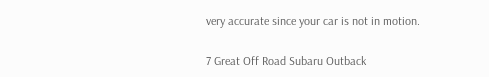very accurate since your car is not in motion.

7 Great Off Road Subaru Outback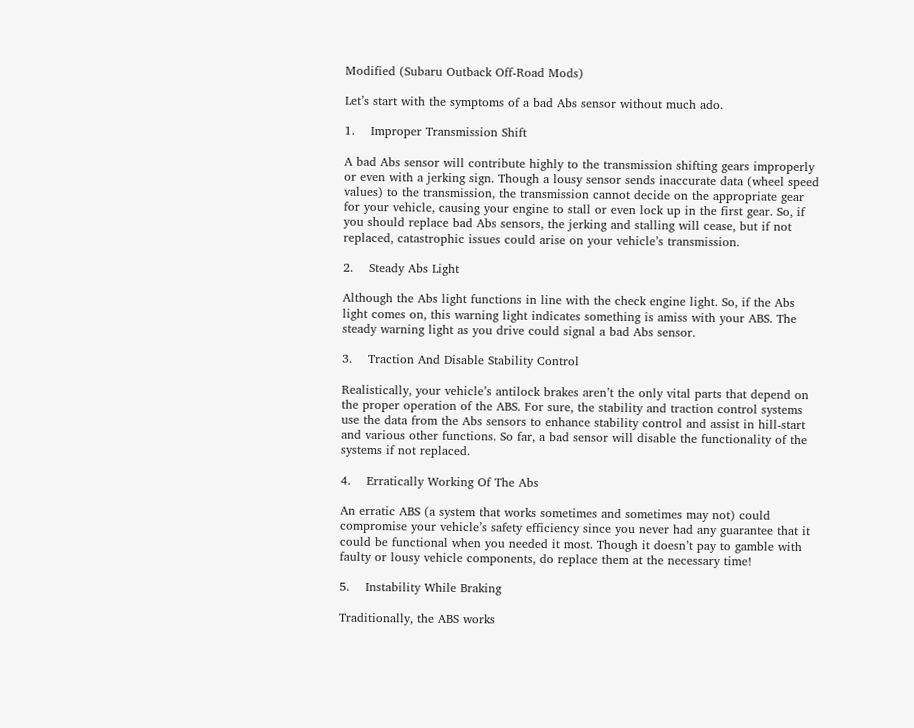Modified (Subaru Outback Off-Road Mods)

Let’s start with the symptoms of a bad Abs sensor without much ado.

1.    Improper Transmission Shift

A bad Abs sensor will contribute highly to the transmission shifting gears improperly or even with a jerking sign. Though a lousy sensor sends inaccurate data (wheel speed values) to the transmission, the transmission cannot decide on the appropriate gear for your vehicle, causing your engine to stall or even lock up in the first gear. So, if you should replace bad Abs sensors, the jerking and stalling will cease, but if not replaced, catastrophic issues could arise on your vehicle’s transmission.

2.    Steady Abs Light

Although the Abs light functions in line with the check engine light. So, if the Abs light comes on, this warning light indicates something is amiss with your ABS. The steady warning light as you drive could signal a bad Abs sensor.

3.    Traction And Disable Stability Control

Realistically, your vehicle’s antilock brakes aren’t the only vital parts that depend on the proper operation of the ABS. For sure, the stability and traction control systems use the data from the Abs sensors to enhance stability control and assist in hill-start and various other functions. So far, a bad sensor will disable the functionality of the systems if not replaced.

4.    Erratically Working Of The Abs

An erratic ABS (a system that works sometimes and sometimes may not) could compromise your vehicle’s safety efficiency since you never had any guarantee that it could be functional when you needed it most. Though it doesn’t pay to gamble with faulty or lousy vehicle components, do replace them at the necessary time!

5.    Instability While Braking

Traditionally, the ABS works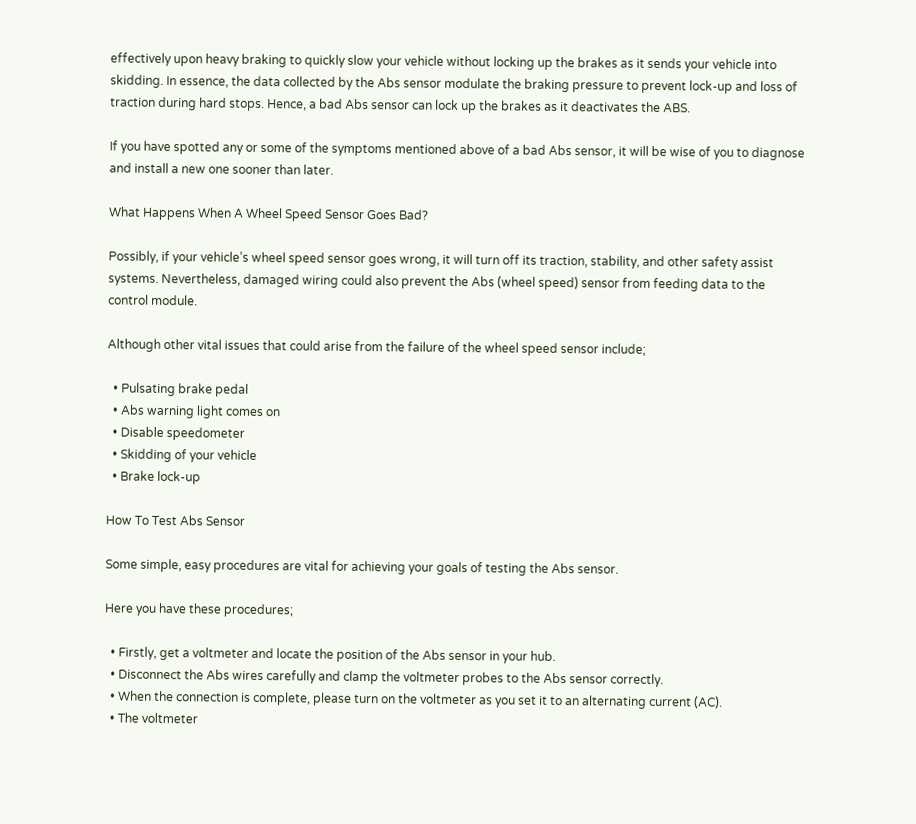effectively upon heavy braking to quickly slow your vehicle without locking up the brakes as it sends your vehicle into skidding. In essence, the data collected by the Abs sensor modulate the braking pressure to prevent lock-up and loss of traction during hard stops. Hence, a bad Abs sensor can lock up the brakes as it deactivates the ABS.

If you have spotted any or some of the symptoms mentioned above of a bad Abs sensor, it will be wise of you to diagnose and install a new one sooner than later.

What Happens When A Wheel Speed Sensor Goes Bad?

Possibly, if your vehicle’s wheel speed sensor goes wrong, it will turn off its traction, stability, and other safety assist systems. Nevertheless, damaged wiring could also prevent the Abs (wheel speed) sensor from feeding data to the control module.

Although other vital issues that could arise from the failure of the wheel speed sensor include;

  • Pulsating brake pedal
  • Abs warning light comes on
  • Disable speedometer
  • Skidding of your vehicle
  • Brake lock-up

How To Test Abs Sensor

Some simple, easy procedures are vital for achieving your goals of testing the Abs sensor.

Here you have these procedures;

  • Firstly, get a voltmeter and locate the position of the Abs sensor in your hub.
  • Disconnect the Abs wires carefully and clamp the voltmeter probes to the Abs sensor correctly.
  • When the connection is complete, please turn on the voltmeter as you set it to an alternating current (AC).
  • The voltmeter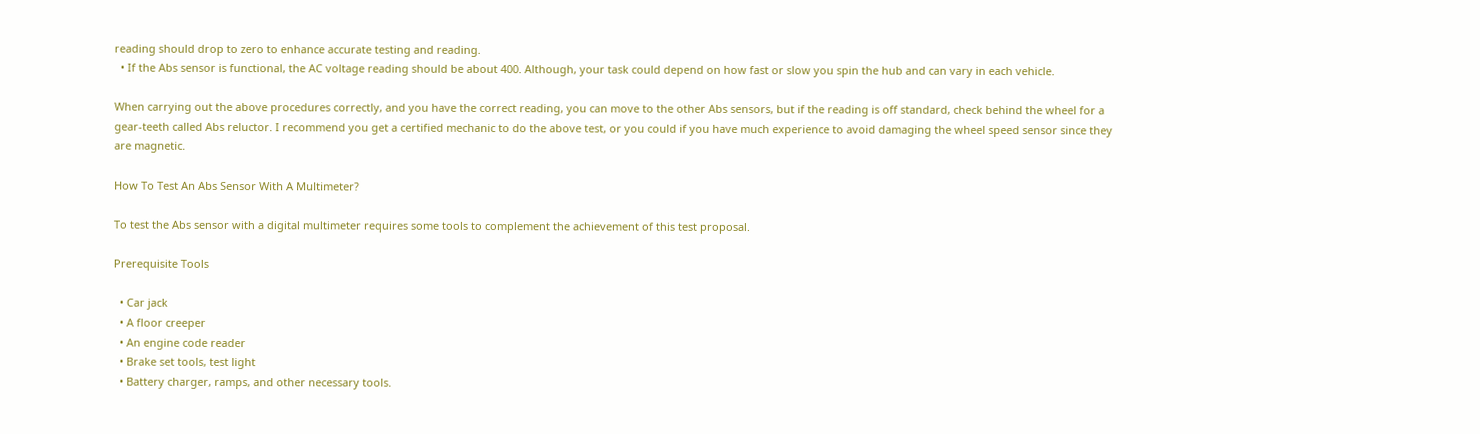reading should drop to zero to enhance accurate testing and reading.
  • If the Abs sensor is functional, the AC voltage reading should be about 400. Although, your task could depend on how fast or slow you spin the hub and can vary in each vehicle.

When carrying out the above procedures correctly, and you have the correct reading, you can move to the other Abs sensors, but if the reading is off standard, check behind the wheel for a gear-teeth called Abs reluctor. I recommend you get a certified mechanic to do the above test, or you could if you have much experience to avoid damaging the wheel speed sensor since they are magnetic.

How To Test An Abs Sensor With A Multimeter?

To test the Abs sensor with a digital multimeter requires some tools to complement the achievement of this test proposal.

Prerequisite Tools

  • Car jack
  • A floor creeper
  • An engine code reader
  • Brake set tools, test light
  • Battery charger, ramps, and other necessary tools.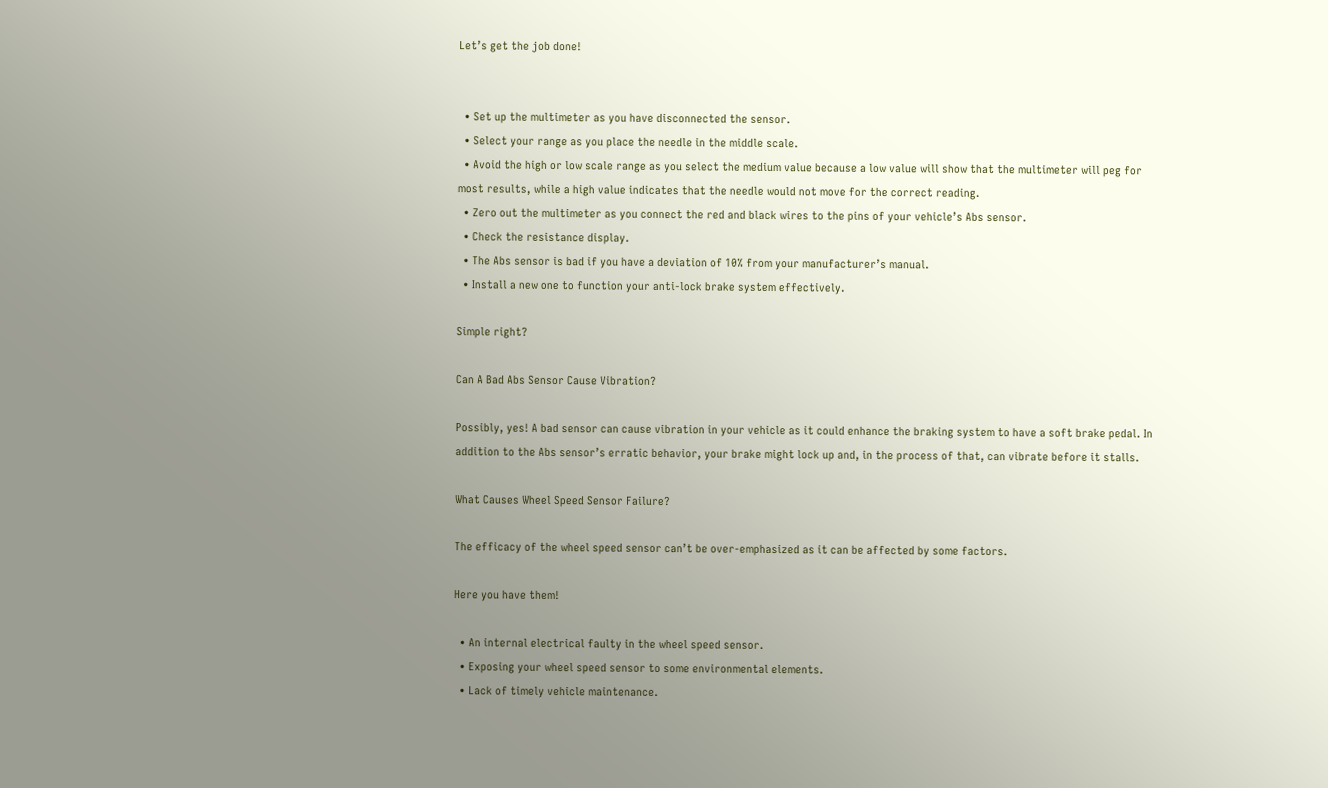Let’s get the job done!


  • Set up the multimeter as you have disconnected the sensor.
  • Select your range as you place the needle in the middle scale.
  • Avoid the high or low scale range as you select the medium value because a low value will show that the multimeter will peg for most results, while a high value indicates that the needle would not move for the correct reading.
  • Zero out the multimeter as you connect the red and black wires to the pins of your vehicle’s Abs sensor.
  • Check the resistance display.
  • The Abs sensor is bad if you have a deviation of 10% from your manufacturer’s manual.
  • Install a new one to function your anti-lock brake system effectively.

Simple right?

Can A Bad Abs Sensor Cause Vibration?

Possibly, yes! A bad sensor can cause vibration in your vehicle as it could enhance the braking system to have a soft brake pedal. In addition to the Abs sensor’s erratic behavior, your brake might lock up and, in the process of that, can vibrate before it stalls.

What Causes Wheel Speed Sensor Failure?

The efficacy of the wheel speed sensor can’t be over-emphasized as it can be affected by some factors.

Here you have them!

  • An internal electrical faulty in the wheel speed sensor.
  • Exposing your wheel speed sensor to some environmental elements.
  • Lack of timely vehicle maintenance.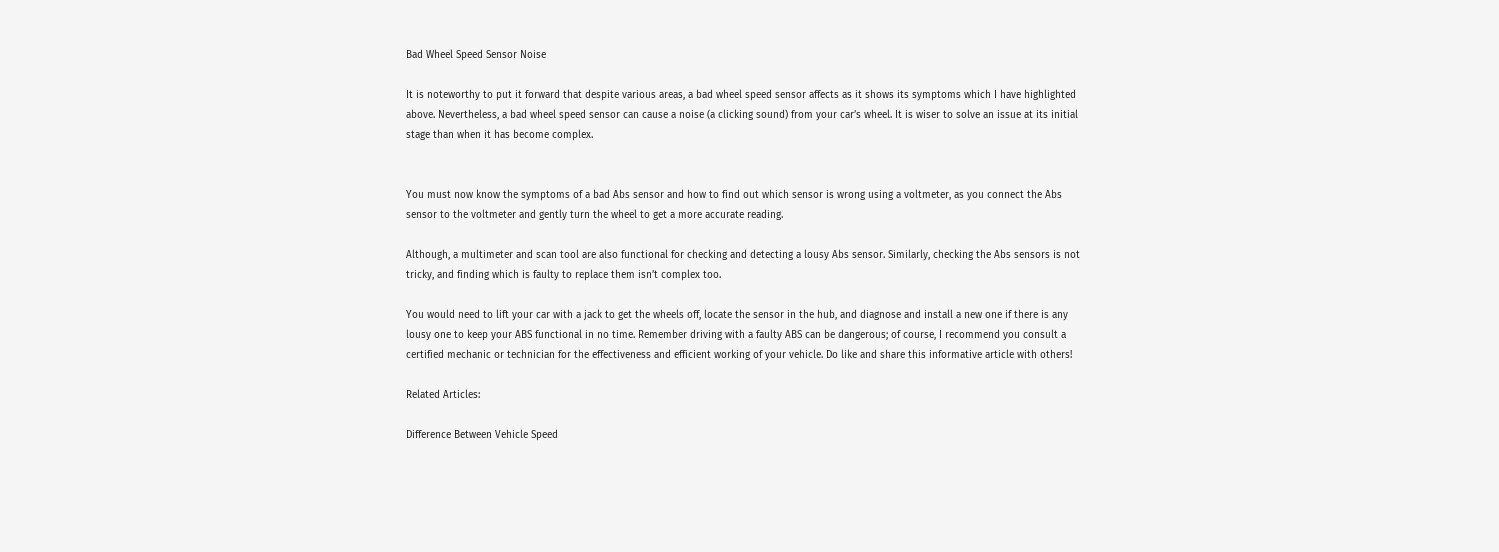Bad Wheel Speed Sensor Noise

It is noteworthy to put it forward that despite various areas, a bad wheel speed sensor affects as it shows its symptoms which I have highlighted above. Nevertheless, a bad wheel speed sensor can cause a noise (a clicking sound) from your car’s wheel. It is wiser to solve an issue at its initial stage than when it has become complex.


You must now know the symptoms of a bad Abs sensor and how to find out which sensor is wrong using a voltmeter, as you connect the Abs sensor to the voltmeter and gently turn the wheel to get a more accurate reading.

Although, a multimeter and scan tool are also functional for checking and detecting a lousy Abs sensor. Similarly, checking the Abs sensors is not tricky, and finding which is faulty to replace them isn’t complex too.

You would need to lift your car with a jack to get the wheels off, locate the sensor in the hub, and diagnose and install a new one if there is any lousy one to keep your ABS functional in no time. Remember driving with a faulty ABS can be dangerous; of course, I recommend you consult a certified mechanic or technician for the effectiveness and efficient working of your vehicle. Do like and share this informative article with others!

Related Articles:

Difference Between Vehicle Speed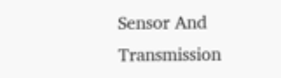Sensor And Transmission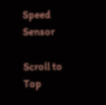Speed Sensor

Scroll to Top